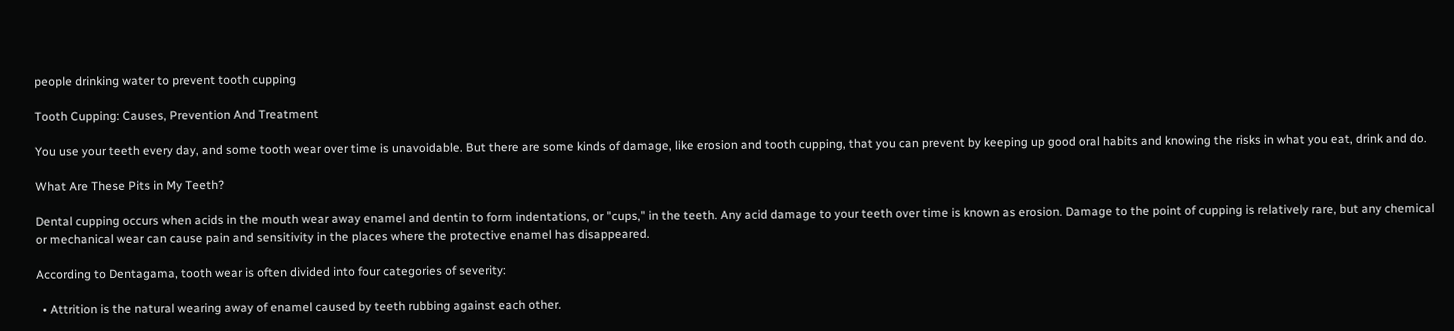people drinking water to prevent tooth cupping

Tooth Cupping: Causes, Prevention And Treatment

You use your teeth every day, and some tooth wear over time is unavoidable. But there are some kinds of damage, like erosion and tooth cupping, that you can prevent by keeping up good oral habits and knowing the risks in what you eat, drink and do.

What Are These Pits in My Teeth?

Dental cupping occurs when acids in the mouth wear away enamel and dentin to form indentations, or "cups," in the teeth. Any acid damage to your teeth over time is known as erosion. Damage to the point of cupping is relatively rare, but any chemical or mechanical wear can cause pain and sensitivity in the places where the protective enamel has disappeared.

According to Dentagama, tooth wear is often divided into four categories of severity:

  • Attrition is the natural wearing away of enamel caused by teeth rubbing against each other.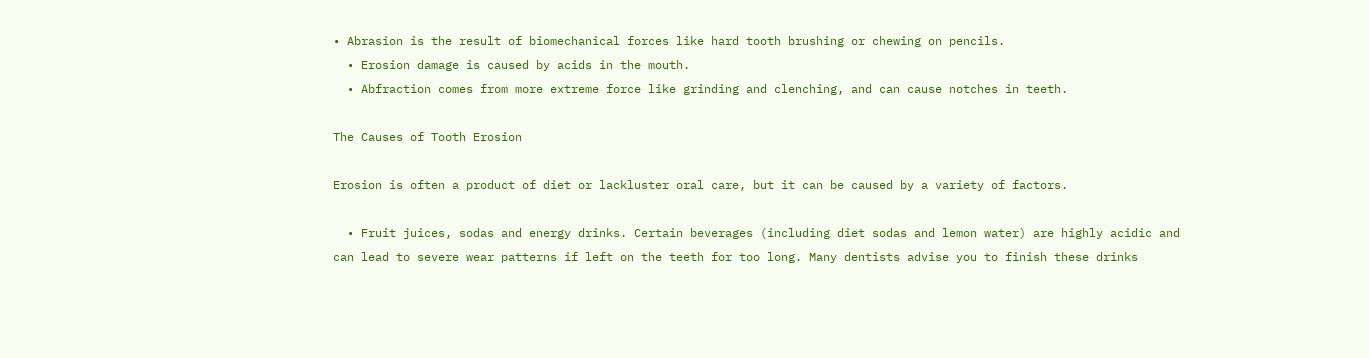• Abrasion is the result of biomechanical forces like hard tooth brushing or chewing on pencils.
  • Erosion damage is caused by acids in the mouth.
  • Abfraction comes from more extreme force like grinding and clenching, and can cause notches in teeth.

The Causes of Tooth Erosion

Erosion is often a product of diet or lackluster oral care, but it can be caused by a variety of factors.

  • Fruit juices, sodas and energy drinks. Certain beverages (including diet sodas and lemon water) are highly acidic and can lead to severe wear patterns if left on the teeth for too long. Many dentists advise you to finish these drinks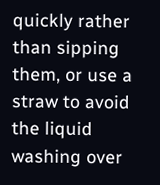quickly rather than sipping them, or use a straw to avoid the liquid washing over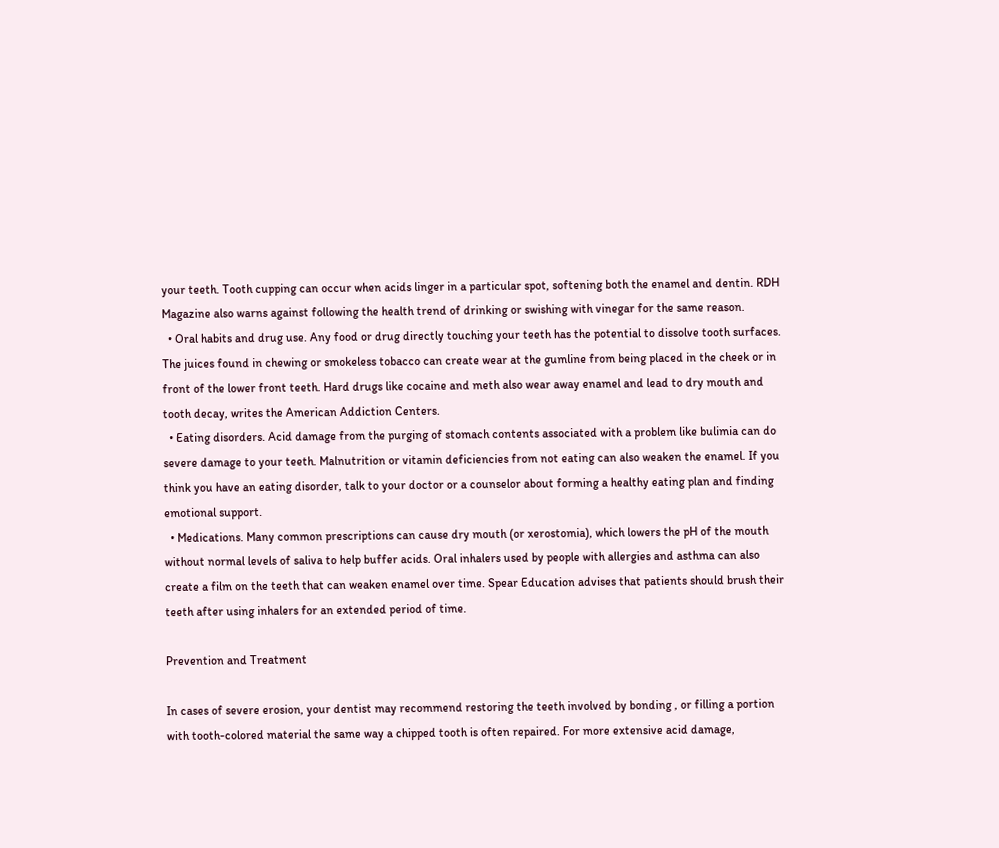your teeth. Tooth cupping can occur when acids linger in a particular spot, softening both the enamel and dentin. RDH Magazine also warns against following the health trend of drinking or swishing with vinegar for the same reason.
  • Oral habits and drug use. Any food or drug directly touching your teeth has the potential to dissolve tooth surfaces. The juices found in chewing or smokeless tobacco can create wear at the gumline from being placed in the cheek or in front of the lower front teeth. Hard drugs like cocaine and meth also wear away enamel and lead to dry mouth and tooth decay, writes the American Addiction Centers.
  • Eating disorders. Acid damage from the purging of stomach contents associated with a problem like bulimia can do severe damage to your teeth. Malnutrition or vitamin deficiencies from not eating can also weaken the enamel. If you think you have an eating disorder, talk to your doctor or a counselor about forming a healthy eating plan and finding emotional support.
  • Medications. Many common prescriptions can cause dry mouth (or xerostomia), which lowers the pH of the mouth without normal levels of saliva to help buffer acids. Oral inhalers used by people with allergies and asthma can also create a film on the teeth that can weaken enamel over time. Spear Education advises that patients should brush their teeth after using inhalers for an extended period of time.

Prevention and Treatment

In cases of severe erosion, your dentist may recommend restoring the teeth involved by bonding , or filling a portion with tooth-colored material the same way a chipped tooth is often repaired. For more extensive acid damage,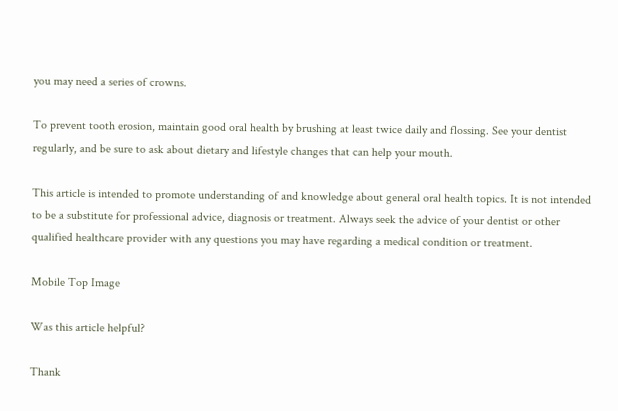you may need a series of crowns.

To prevent tooth erosion, maintain good oral health by brushing at least twice daily and flossing. See your dentist regularly, and be sure to ask about dietary and lifestyle changes that can help your mouth.

This article is intended to promote understanding of and knowledge about general oral health topics. It is not intended to be a substitute for professional advice, diagnosis or treatment. Always seek the advice of your dentist or other qualified healthcare provider with any questions you may have regarding a medical condition or treatment.

Mobile Top Image

Was this article helpful?

Thank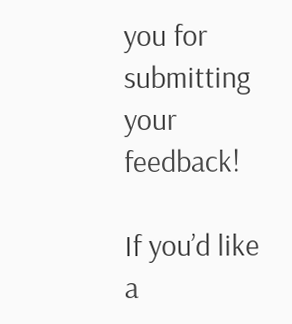you for submitting your feedback!

If you’d like a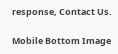response, Contact Us.

Mobile Bottom Image